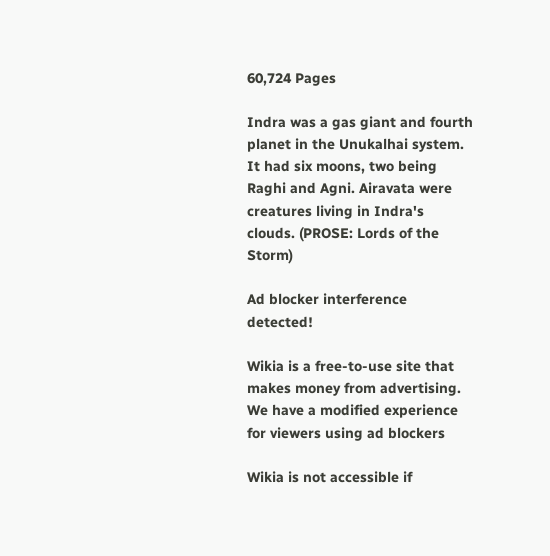60,724 Pages

Indra was a gas giant and fourth planet in the Unukalhai system. It had six moons, two being Raghi and Agni. Airavata were creatures living in Indra's clouds. (PROSE: Lords of the Storm)

Ad blocker interference detected!

Wikia is a free-to-use site that makes money from advertising. We have a modified experience for viewers using ad blockers

Wikia is not accessible if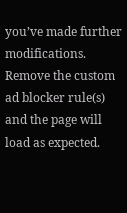you’ve made further modifications. Remove the custom ad blocker rule(s) and the page will load as expected.